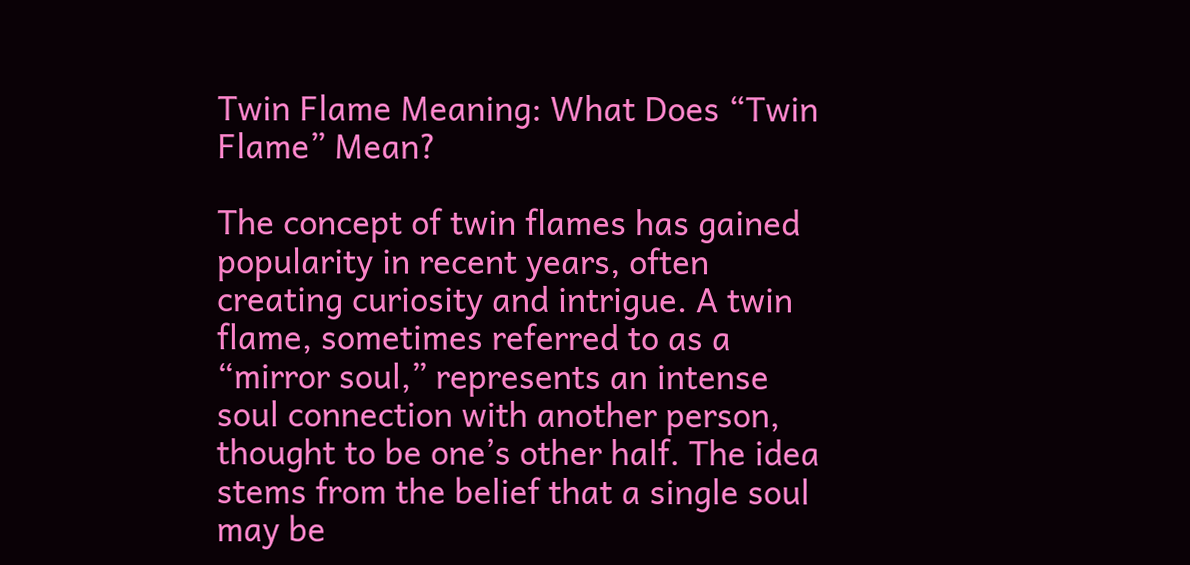Twin Flame Meaning: What Does “Twin Flame” Mean?

The concept of twin flames has gained popularity in recent years, often creating curiosity and intrigue. A twin flame, sometimes referred to as a “mirror soul,” represents an intense soul connection with another person, thought to be one’s other half. The idea stems from the belief that a single soul may be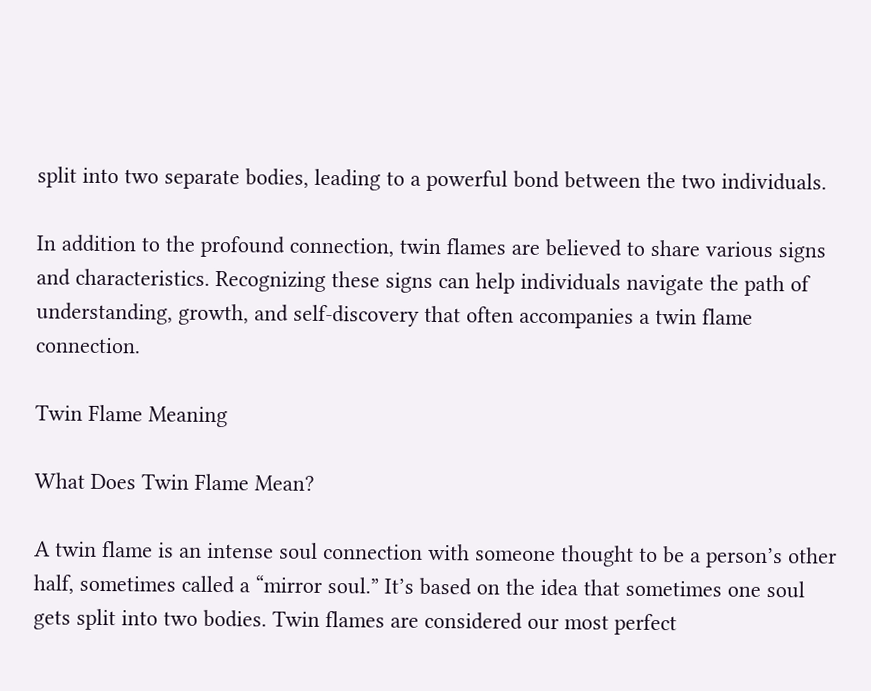split into two separate bodies, leading to a powerful bond between the two individuals.

In addition to the profound connection, twin flames are believed to share various signs and characteristics. Recognizing these signs can help individuals navigate the path of understanding, growth, and self-discovery that often accompanies a twin flame connection.

Twin Flame Meaning

What Does Twin Flame Mean?

A twin flame is an intense soul connection with someone thought to be a person’s other half, sometimes called a “mirror soul.” It’s based on the idea that sometimes one soul gets split into two bodies. Twin flames are considered our most perfect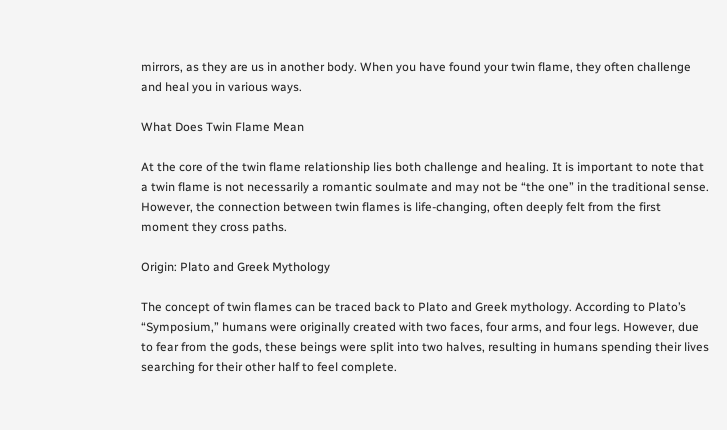mirrors, as they are us in another body. When you have found your twin flame, they often challenge and heal you in various ways.

What Does Twin Flame Mean

At the core of the twin flame relationship lies both challenge and healing. It is important to note that a twin flame is not necessarily a romantic soulmate and may not be “the one” in the traditional sense. However, the connection between twin flames is life-changing, often deeply felt from the first moment they cross paths.

Origin: Plato and Greek Mythology

The concept of twin flames can be traced back to Plato and Greek mythology. According to Plato’s “Symposium,” humans were originally created with two faces, four arms, and four legs. However, due to fear from the gods, these beings were split into two halves, resulting in humans spending their lives searching for their other half to feel complete.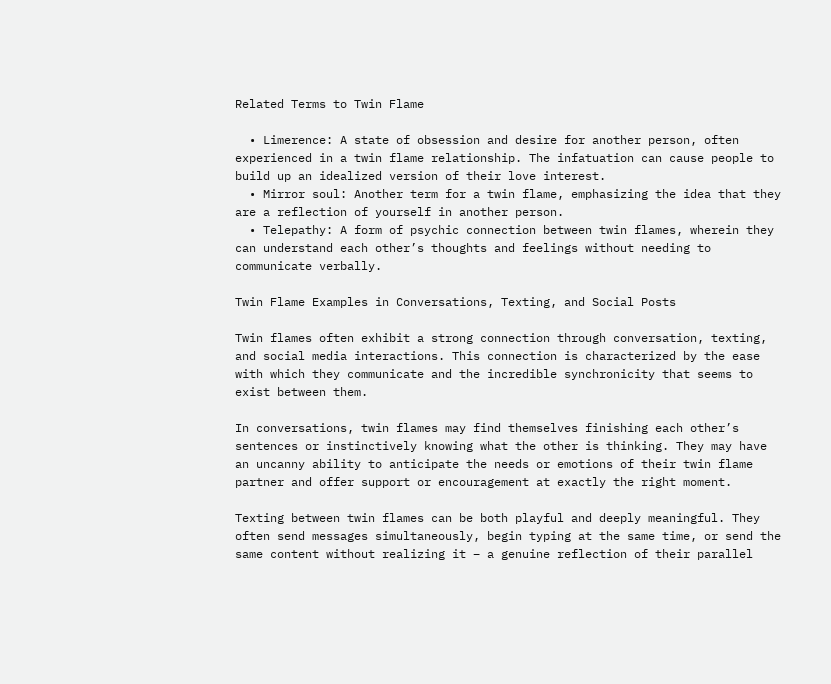Related Terms to Twin Flame

  • Limerence: A state of obsession and desire for another person, often experienced in a twin flame relationship. The infatuation can cause people to build up an idealized version of their love interest.
  • Mirror soul: Another term for a twin flame, emphasizing the idea that they are a reflection of yourself in another person.
  • Telepathy: A form of psychic connection between twin flames, wherein they can understand each other’s thoughts and feelings without needing to communicate verbally.

Twin Flame Examples in Conversations, Texting, and Social Posts

Twin flames often exhibit a strong connection through conversation, texting, and social media interactions. This connection is characterized by the ease with which they communicate and the incredible synchronicity that seems to exist between them.

In conversations, twin flames may find themselves finishing each other’s sentences or instinctively knowing what the other is thinking. They may have an uncanny ability to anticipate the needs or emotions of their twin flame partner and offer support or encouragement at exactly the right moment.

Texting between twin flames can be both playful and deeply meaningful. They often send messages simultaneously, begin typing at the same time, or send the same content without realizing it – a genuine reflection of their parallel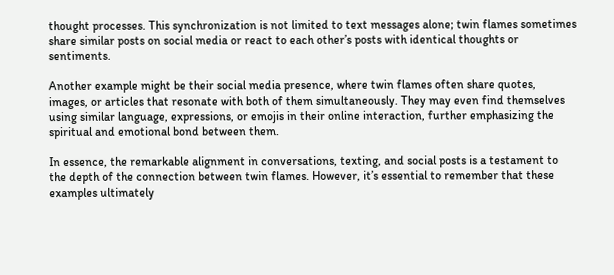thought processes. This synchronization is not limited to text messages alone; twin flames sometimes share similar posts on social media or react to each other’s posts with identical thoughts or sentiments.

Another example might be their social media presence, where twin flames often share quotes, images, or articles that resonate with both of them simultaneously. They may even find themselves using similar language, expressions, or emojis in their online interaction, further emphasizing the spiritual and emotional bond between them.

In essence, the remarkable alignment in conversations, texting, and social posts is a testament to the depth of the connection between twin flames. However, it’s essential to remember that these examples ultimately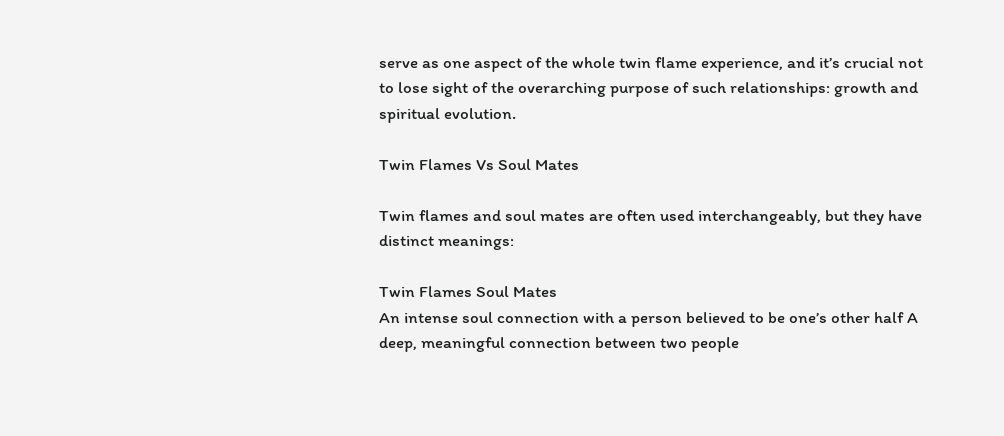serve as one aspect of the whole twin flame experience, and it’s crucial not to lose sight of the overarching purpose of such relationships: growth and spiritual evolution.

Twin Flames Vs Soul Mates

Twin flames and soul mates are often used interchangeably, but they have distinct meanings:

Twin Flames Soul Mates
An intense soul connection with a person believed to be one’s other half A deep, meaningful connection between two people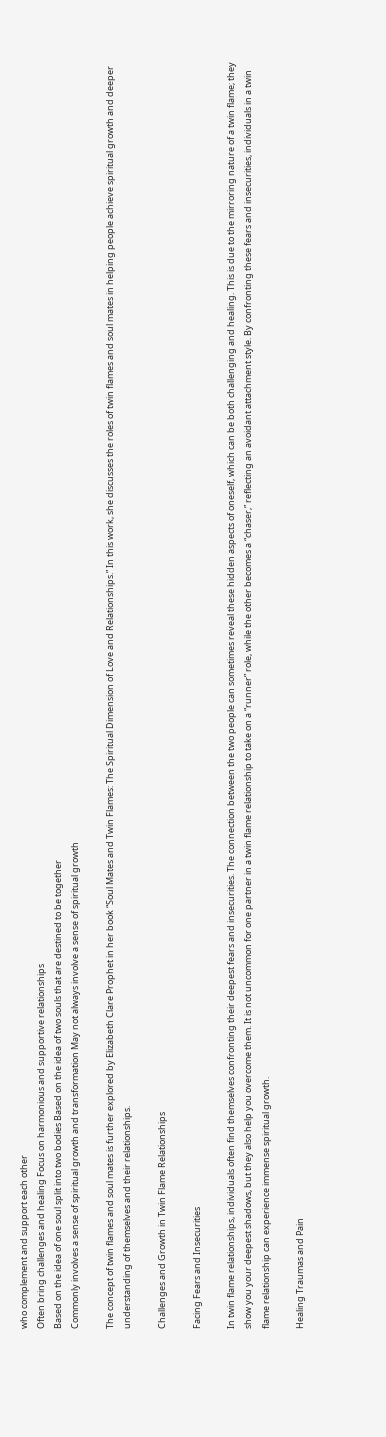who complement and support each other
Often bring challenges and healing Focus on harmonious and supportive relationships
Based on the idea of one soul split into two bodies Based on the idea of two souls that are destined to be together
Commonly involves a sense of spiritual growth and transformation May not always involve a sense of spiritual growth

The concept of twin flames and soul mates is further explored by Elizabeth Clare Prophet in her book “Soul Mates and Twin Flames: The Spiritual Dimension of Love and Relationships.” In this work, she discusses the roles of twin flames and soul mates in helping people achieve spiritual growth and deeper understanding of themselves and their relationships.

Challenges and Growth in Twin Flame Relationships

Facing Fears and Insecurities

In twin flame relationships, individuals often find themselves confronting their deepest fears and insecurities. The connection between the two people can sometimes reveal these hidden aspects of oneself, which can be both challenging and healing. This is due to the mirroring nature of a twin flame; they show you your deepest shadows, but they also help you overcome them. It is not uncommon for one partner in a twin flame relationship to take on a “runner” role, while the other becomes a “chaser,” reflecting an avoidant attachment style. By confronting these fears and insecurities, individuals in a twin flame relationship can experience immense spiritual growth.

Healing Traumas and Pain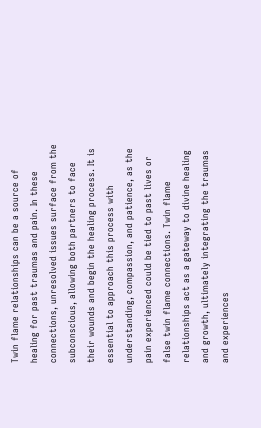Twin flame relationships can be a source of healing for past traumas and pain. In these connections, unresolved issues surface from the subconscious, allowing both partners to face their wounds and begin the healing process. It is essential to approach this process with understanding, compassion, and patience, as the pain experienced could be tied to past lives or false twin flame connections. Twin flame relationships act as a gateway to divine healing and growth, ultimately integrating the traumas and experiences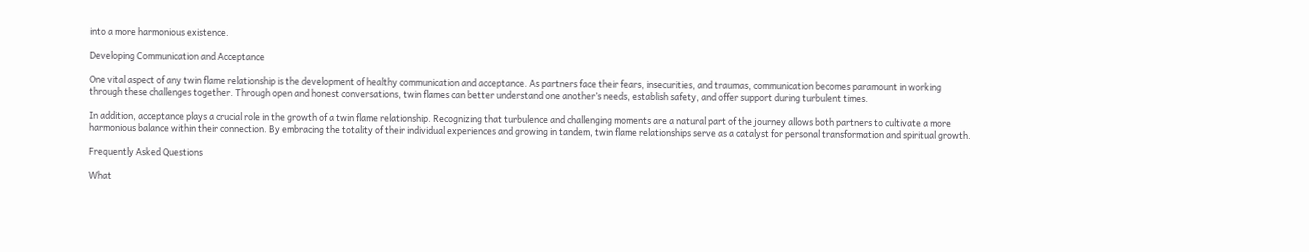into a more harmonious existence.

Developing Communication and Acceptance

One vital aspect of any twin flame relationship is the development of healthy communication and acceptance. As partners face their fears, insecurities, and traumas, communication becomes paramount in working through these challenges together. Through open and honest conversations, twin flames can better understand one another’s needs, establish safety, and offer support during turbulent times.

In addition, acceptance plays a crucial role in the growth of a twin flame relationship. Recognizing that turbulence and challenging moments are a natural part of the journey allows both partners to cultivate a more harmonious balance within their connection. By embracing the totality of their individual experiences and growing in tandem, twin flame relationships serve as a catalyst for personal transformation and spiritual growth.

Frequently Asked Questions

What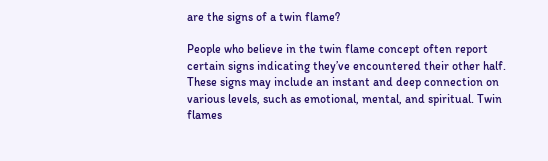are the signs of a twin flame?

People who believe in the twin flame concept often report certain signs indicating they’ve encountered their other half. These signs may include an instant and deep connection on various levels, such as emotional, mental, and spiritual. Twin flames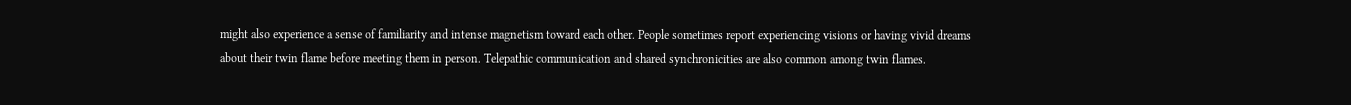might also experience a sense of familiarity and intense magnetism toward each other. People sometimes report experiencing visions or having vivid dreams about their twin flame before meeting them in person. Telepathic communication and shared synchronicities are also common among twin flames.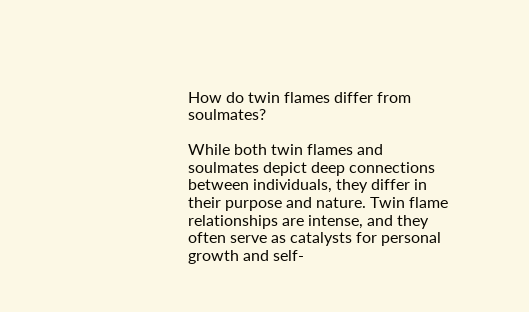How do twin flames differ from soulmates?

While both twin flames and soulmates depict deep connections between individuals, they differ in their purpose and nature. Twin flame relationships are intense, and they often serve as catalysts for personal growth and self-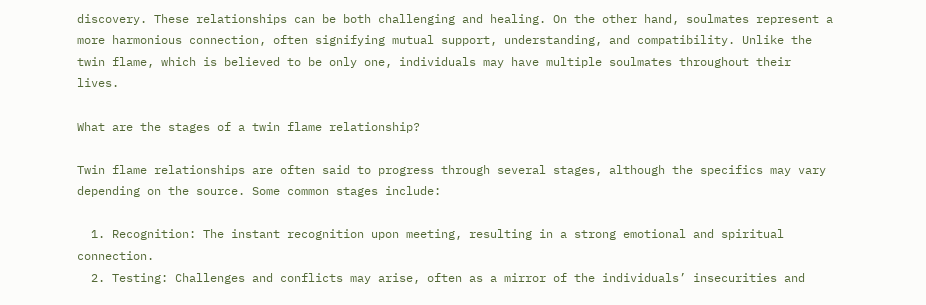discovery. These relationships can be both challenging and healing. On the other hand, soulmates represent a more harmonious connection, often signifying mutual support, understanding, and compatibility. Unlike the twin flame, which is believed to be only one, individuals may have multiple soulmates throughout their lives.

What are the stages of a twin flame relationship?

Twin flame relationships are often said to progress through several stages, although the specifics may vary depending on the source. Some common stages include:

  1. Recognition: The instant recognition upon meeting, resulting in a strong emotional and spiritual connection.
  2. Testing: Challenges and conflicts may arise, often as a mirror of the individuals’ insecurities and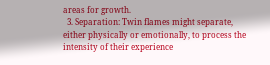areas for growth.
  3. Separation: Twin flames might separate, either physically or emotionally, to process the intensity of their experience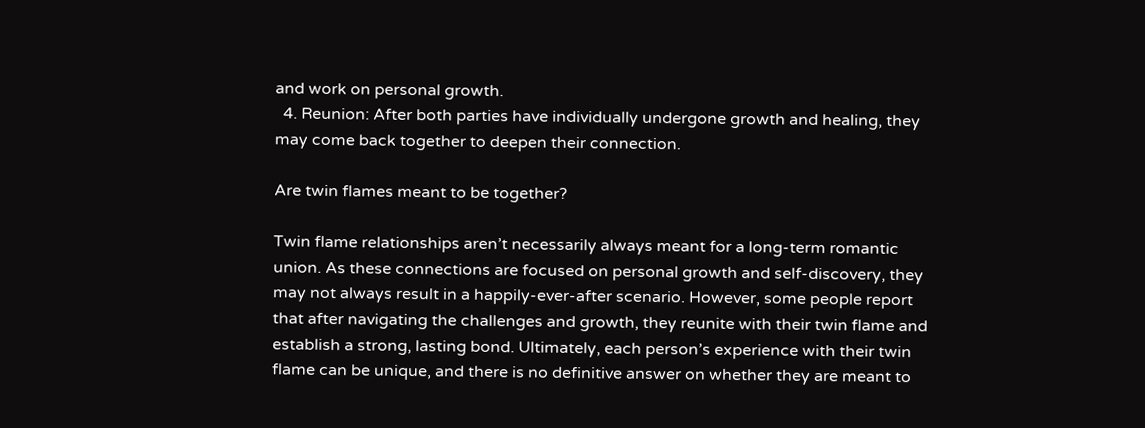and work on personal growth.
  4. Reunion: After both parties have individually undergone growth and healing, they may come back together to deepen their connection.

Are twin flames meant to be together?

Twin flame relationships aren’t necessarily always meant for a long-term romantic union. As these connections are focused on personal growth and self-discovery, they may not always result in a happily-ever-after scenario. However, some people report that after navigating the challenges and growth, they reunite with their twin flame and establish a strong, lasting bond. Ultimately, each person’s experience with their twin flame can be unique, and there is no definitive answer on whether they are meant to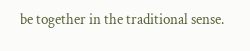be together in the traditional sense.